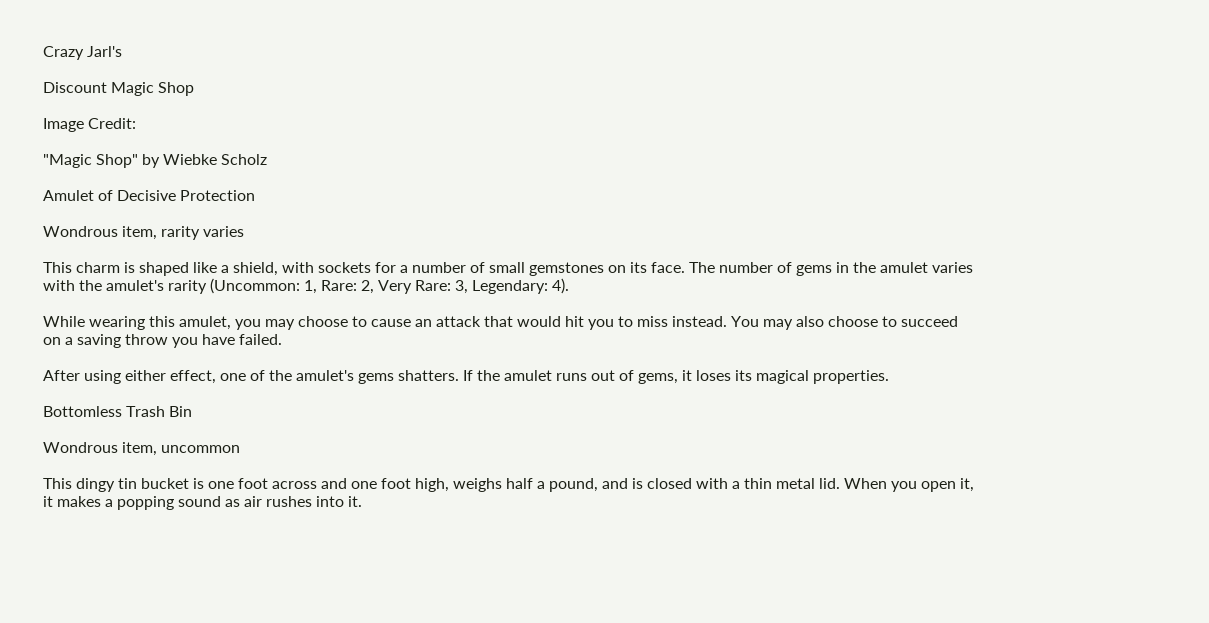Crazy Jarl's

Discount Magic Shop

Image Credit:

"Magic Shop" by Wiebke Scholz

Amulet of Decisive Protection

Wondrous item, rarity varies

This charm is shaped like a shield, with sockets for a number of small gemstones on its face. The number of gems in the amulet varies with the amulet's rarity (Uncommon: 1, Rare: 2, Very Rare: 3, Legendary: 4).

While wearing this amulet, you may choose to cause an attack that would hit you to miss instead. You may also choose to succeed on a saving throw you have failed.

After using either effect, one of the amulet's gems shatters. If the amulet runs out of gems, it loses its magical properties.

Bottomless Trash Bin

Wondrous item, uncommon

This dingy tin bucket is one foot across and one foot high, weighs half a pound, and is closed with a thin metal lid. When you open it, it makes a popping sound as air rushes into it.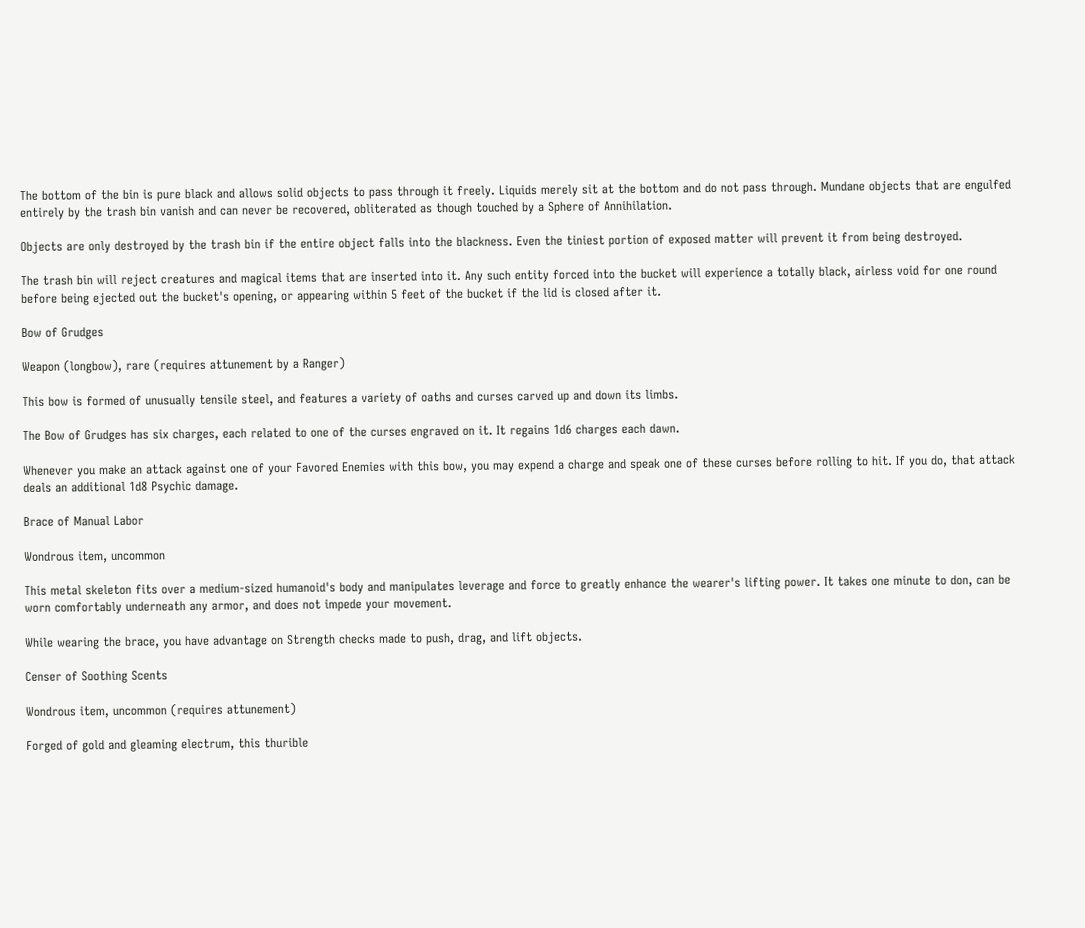The bottom of the bin is pure black and allows solid objects to pass through it freely. Liquids merely sit at the bottom and do not pass through. Mundane objects that are engulfed entirely by the trash bin vanish and can never be recovered, obliterated as though touched by a Sphere of Annihilation.

Objects are only destroyed by the trash bin if the entire object falls into the blackness. Even the tiniest portion of exposed matter will prevent it from being destroyed.

The trash bin will reject creatures and magical items that are inserted into it. Any such entity forced into the bucket will experience a totally black, airless void for one round before being ejected out the bucket's opening, or appearing within 5 feet of the bucket if the lid is closed after it.

Bow of Grudges

Weapon (longbow), rare (requires attunement by a Ranger)

This bow is formed of unusually tensile steel, and features a variety of oaths and curses carved up and down its limbs.

The Bow of Grudges has six charges, each related to one of the curses engraved on it. It regains 1d6 charges each dawn.

Whenever you make an attack against one of your Favored Enemies with this bow, you may expend a charge and speak one of these curses before rolling to hit. If you do, that attack deals an additional 1d8 Psychic damage.

Brace of Manual Labor

Wondrous item, uncommon

This metal skeleton fits over a medium-sized humanoid's body and manipulates leverage and force to greatly enhance the wearer's lifting power. It takes one minute to don, can be worn comfortably underneath any armor, and does not impede your movement.

While wearing the brace, you have advantage on Strength checks made to push, drag, and lift objects.

Censer of Soothing Scents

Wondrous item, uncommon (requires attunement)

Forged of gold and gleaming electrum, this thurible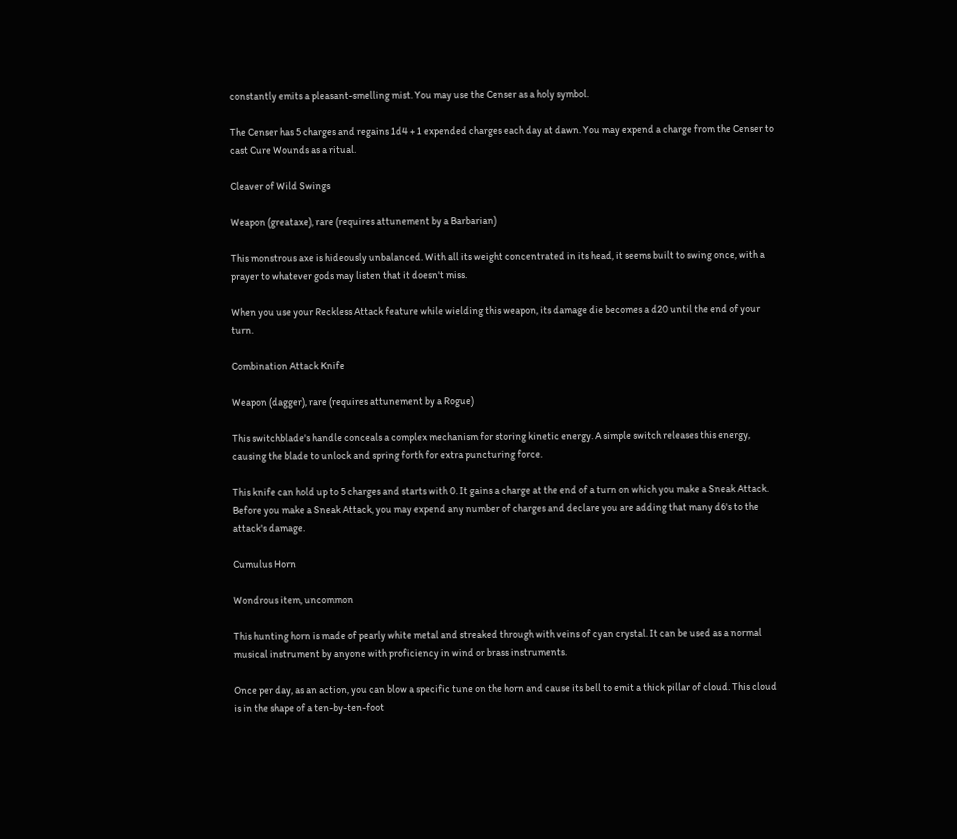constantly emits a pleasant-smelling mist. You may use the Censer as a holy symbol.

The Censer has 5 charges and regains 1d4 + 1 expended charges each day at dawn. You may expend a charge from the Censer to cast Cure Wounds as a ritual.

Cleaver of Wild Swings

Weapon (greataxe), rare (requires attunement by a Barbarian)

This monstrous axe is hideously unbalanced. With all its weight concentrated in its head, it seems built to swing once, with a prayer to whatever gods may listen that it doesn't miss.

When you use your Reckless Attack feature while wielding this weapon, its damage die becomes a d20 until the end of your turn.

Combination Attack Knife

Weapon (dagger), rare (requires attunement by a Rogue)

This switchblade's handle conceals a complex mechanism for storing kinetic energy. A simple switch releases this energy, causing the blade to unlock and spring forth for extra puncturing force.

This knife can hold up to 5 charges and starts with 0. It gains a charge at the end of a turn on which you make a Sneak Attack. Before you make a Sneak Attack, you may expend any number of charges and declare you are adding that many d6's to the attack's damage.

Cumulus Horn

Wondrous item, uncommon

This hunting horn is made of pearly white metal and streaked through with veins of cyan crystal. It can be used as a normal musical instrument by anyone with proficiency in wind or brass instruments.

Once per day, as an action, you can blow a specific tune on the horn and cause its bell to emit a thick pillar of cloud. This cloud is in the shape of a ten-by-ten-foot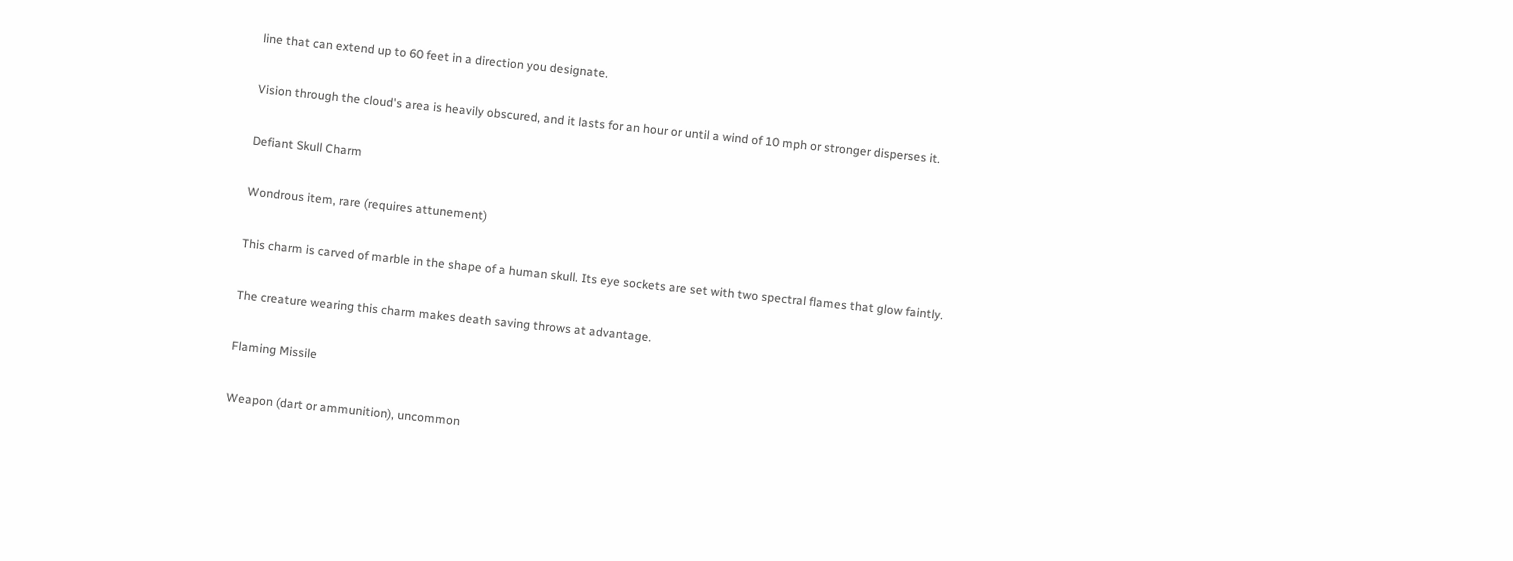line that can extend up to 60 feet in a direction you designate.

Vision through the cloud's area is heavily obscured, and it lasts for an hour or until a wind of 10 mph or stronger disperses it.

Defiant Skull Charm

Wondrous item, rare (requires attunement)

This charm is carved of marble in the shape of a human skull. Its eye sockets are set with two spectral flames that glow faintly.

The creature wearing this charm makes death saving throws at advantage.

Flaming Missile

Weapon (dart or ammunition), uncommon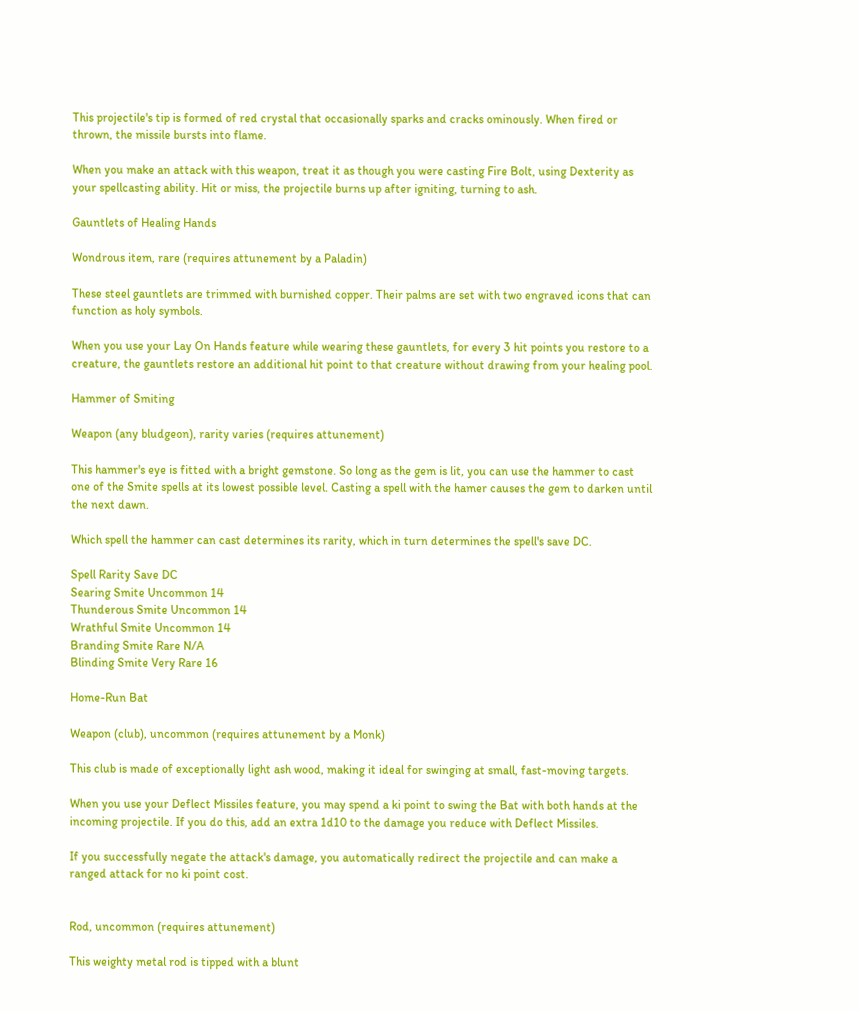This projectile's tip is formed of red crystal that occasionally sparks and cracks ominously. When fired or thrown, the missile bursts into flame.

When you make an attack with this weapon, treat it as though you were casting Fire Bolt, using Dexterity as your spellcasting ability. Hit or miss, the projectile burns up after igniting, turning to ash.

Gauntlets of Healing Hands

Wondrous item, rare (requires attunement by a Paladin)

These steel gauntlets are trimmed with burnished copper. Their palms are set with two engraved icons that can function as holy symbols.

When you use your Lay On Hands feature while wearing these gauntlets, for every 3 hit points you restore to a creature, the gauntlets restore an additional hit point to that creature without drawing from your healing pool.

Hammer of Smiting

Weapon (any bludgeon), rarity varies (requires attunement)

This hammer's eye is fitted with a bright gemstone. So long as the gem is lit, you can use the hammer to cast one of the Smite spells at its lowest possible level. Casting a spell with the hamer causes the gem to darken until the next dawn.

Which spell the hammer can cast determines its rarity, which in turn determines the spell's save DC.

Spell Rarity Save DC
Searing Smite Uncommon 14
Thunderous Smite Uncommon 14
Wrathful Smite Uncommon 14
Branding Smite Rare N/A
Blinding Smite Very Rare 16

Home-Run Bat

Weapon (club), uncommon (requires attunement by a Monk)

This club is made of exceptionally light ash wood, making it ideal for swinging at small, fast-moving targets.

When you use your Deflect Missiles feature, you may spend a ki point to swing the Bat with both hands at the incoming projectile. If you do this, add an extra 1d10 to the damage you reduce with Deflect Missiles.

If you successfully negate the attack's damage, you automatically redirect the projectile and can make a ranged attack for no ki point cost.


Rod, uncommon (requires attunement)

This weighty metal rod is tipped with a blunt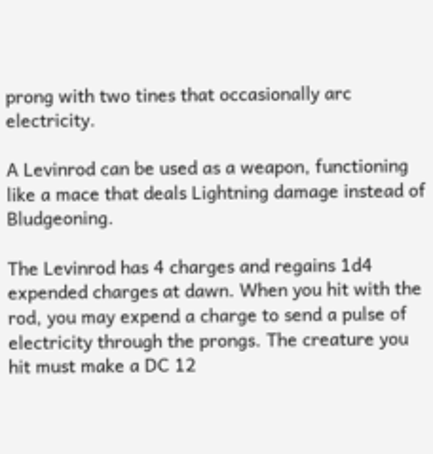prong with two tines that occasionally arc electricity.

A Levinrod can be used as a weapon, functioning like a mace that deals Lightning damage instead of Bludgeoning.

The Levinrod has 4 charges and regains 1d4 expended charges at dawn. When you hit with the rod, you may expend a charge to send a pulse of electricity through the prongs. The creature you hit must make a DC 12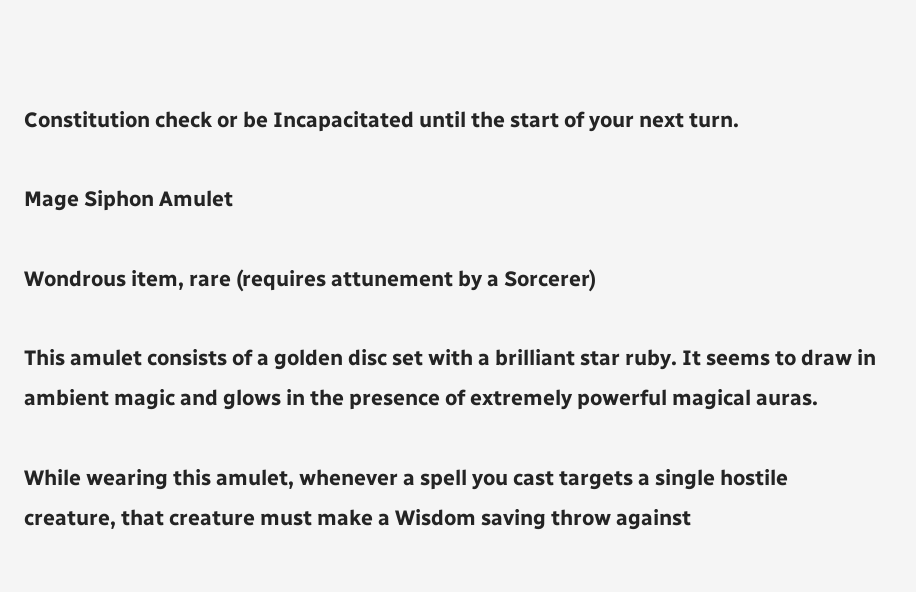Constitution check or be Incapacitated until the start of your next turn.

Mage Siphon Amulet

Wondrous item, rare (requires attunement by a Sorcerer)

This amulet consists of a golden disc set with a brilliant star ruby. It seems to draw in ambient magic and glows in the presence of extremely powerful magical auras.

While wearing this amulet, whenever a spell you cast targets a single hostile creature, that creature must make a Wisdom saving throw against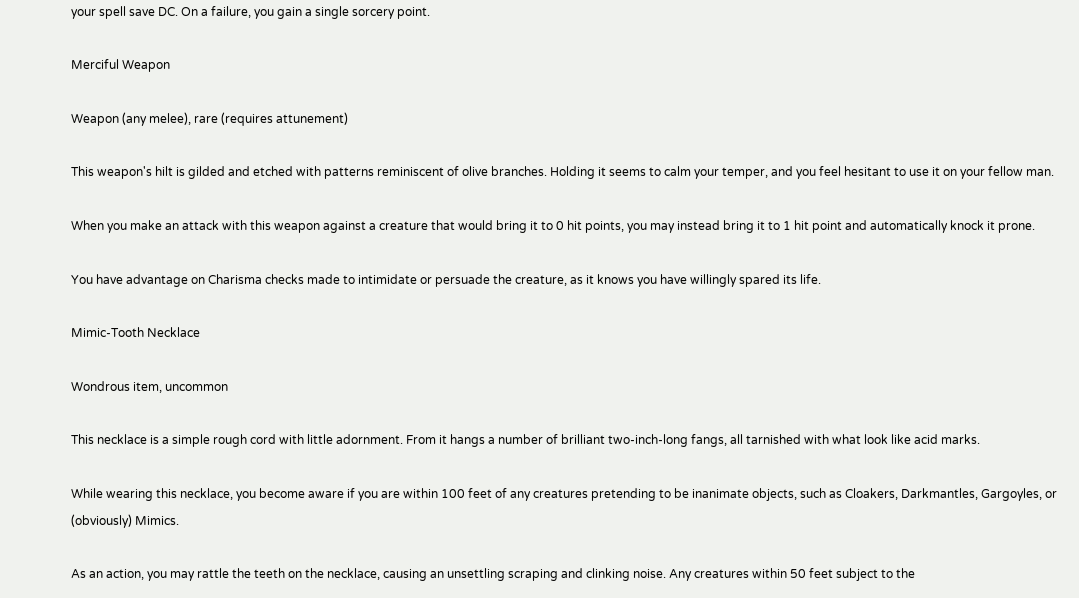your spell save DC. On a failure, you gain a single sorcery point.

Merciful Weapon

Weapon (any melee), rare (requires attunement)

This weapon's hilt is gilded and etched with patterns reminiscent of olive branches. Holding it seems to calm your temper, and you feel hesitant to use it on your fellow man.

When you make an attack with this weapon against a creature that would bring it to 0 hit points, you may instead bring it to 1 hit point and automatically knock it prone.

You have advantage on Charisma checks made to intimidate or persuade the creature, as it knows you have willingly spared its life.

Mimic-Tooth Necklace

Wondrous item, uncommon

This necklace is a simple rough cord with little adornment. From it hangs a number of brilliant two-inch-long fangs, all tarnished with what look like acid marks.

While wearing this necklace, you become aware if you are within 100 feet of any creatures pretending to be inanimate objects, such as Cloakers, Darkmantles, Gargoyles, or (obviously) Mimics.

As an action, you may rattle the teeth on the necklace, causing an unsettling scraping and clinking noise. Any creatures within 50 feet subject to the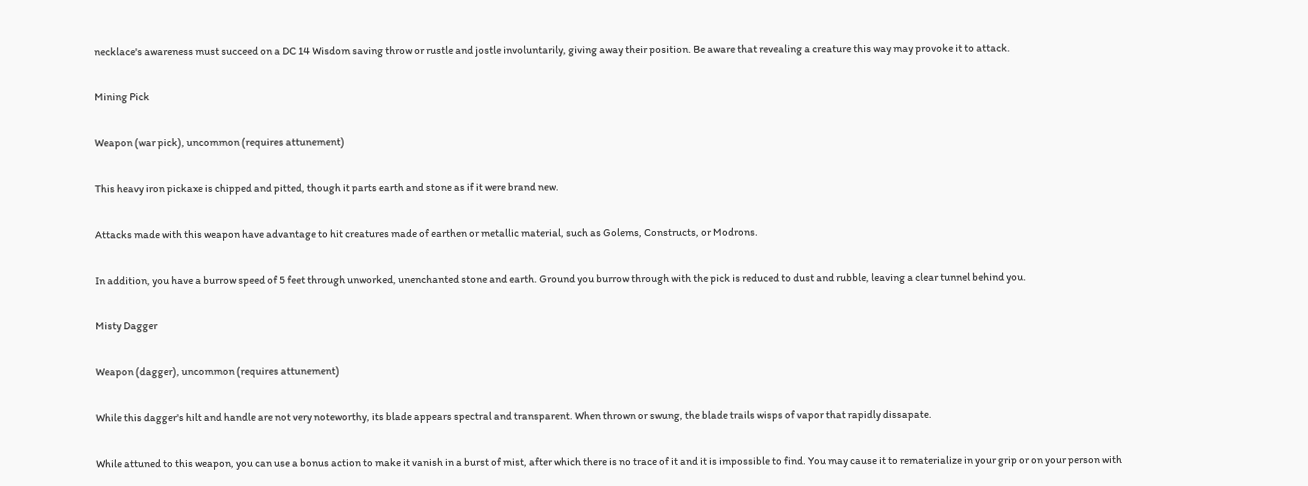necklace's awareness must succeed on a DC 14 Wisdom saving throw or rustle and jostle involuntarily, giving away their position. Be aware that revealing a creature this way may provoke it to attack.

Mining Pick

Weapon (war pick), uncommon (requires attunement)

This heavy iron pickaxe is chipped and pitted, though it parts earth and stone as if it were brand new.

Attacks made with this weapon have advantage to hit creatures made of earthen or metallic material, such as Golems, Constructs, or Modrons.

In addition, you have a burrow speed of 5 feet through unworked, unenchanted stone and earth. Ground you burrow through with the pick is reduced to dust and rubble, leaving a clear tunnel behind you.

Misty Dagger

Weapon (dagger), uncommon (requires attunement)

While this dagger's hilt and handle are not very noteworthy, its blade appears spectral and transparent. When thrown or swung, the blade trails wisps of vapor that rapidly dissapate.

While attuned to this weapon, you can use a bonus action to make it vanish in a burst of mist, after which there is no trace of it and it is impossible to find. You may cause it to rematerialize in your grip or on your person with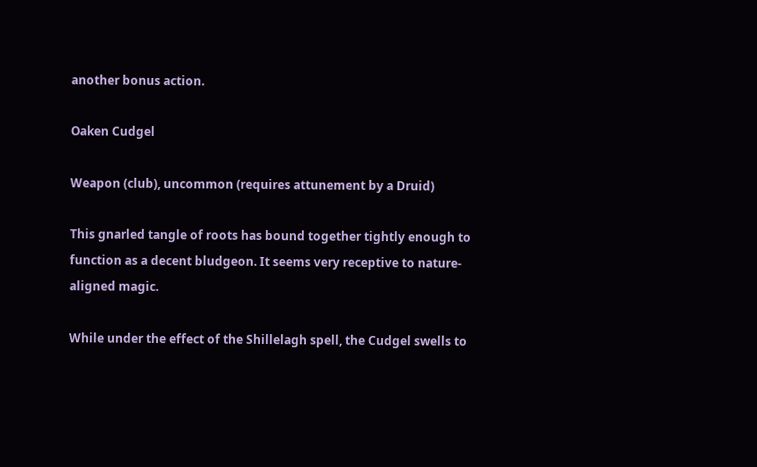another bonus action.

Oaken Cudgel

Weapon (club), uncommon (requires attunement by a Druid)

This gnarled tangle of roots has bound together tightly enough to function as a decent bludgeon. It seems very receptive to nature-aligned magic.

While under the effect of the Shillelagh spell, the Cudgel swells to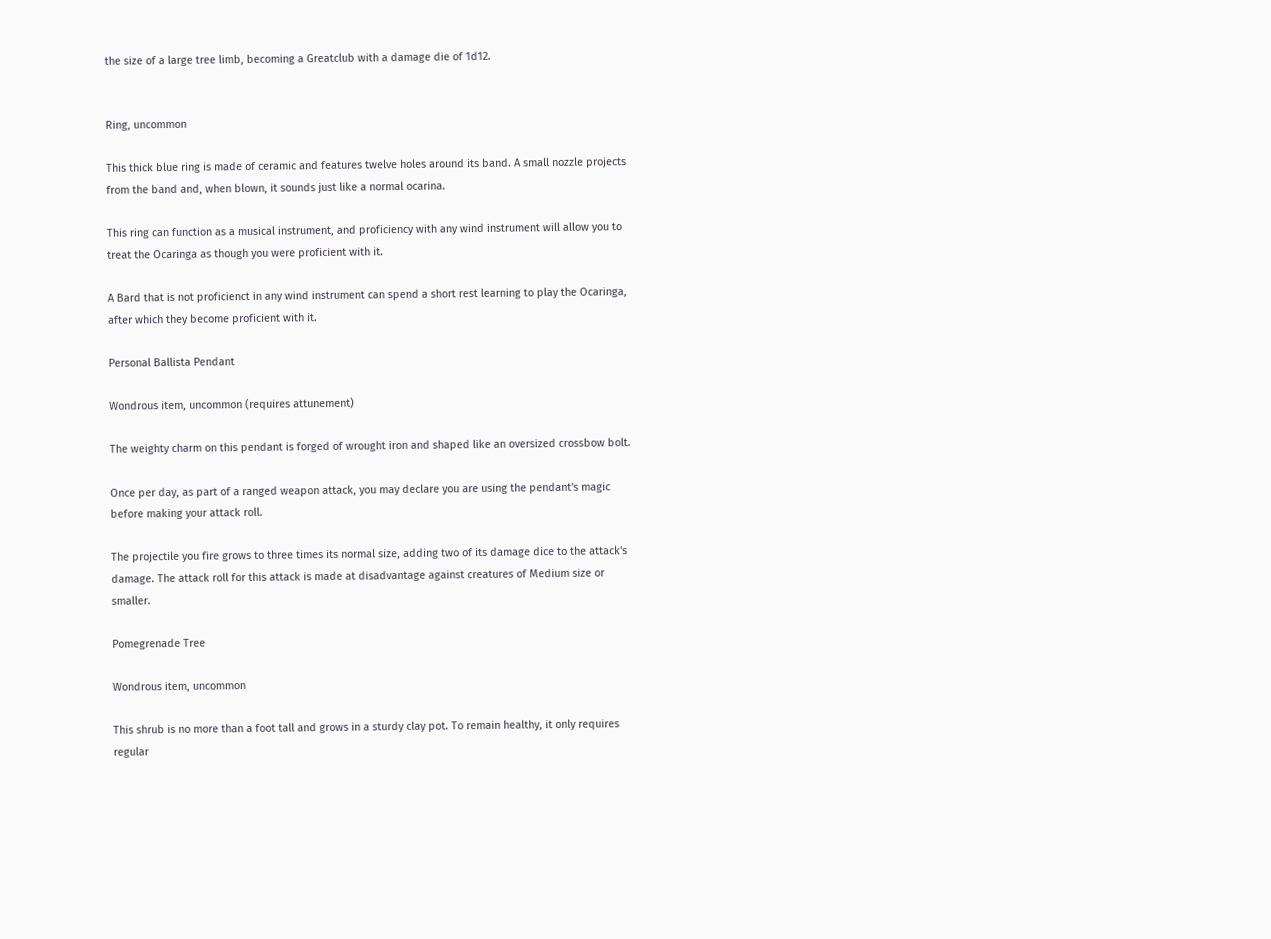the size of a large tree limb, becoming a Greatclub with a damage die of 1d12.


Ring, uncommon

This thick blue ring is made of ceramic and features twelve holes around its band. A small nozzle projects from the band and, when blown, it sounds just like a normal ocarina.

This ring can function as a musical instrument, and proficiency with any wind instrument will allow you to treat the Ocaringa as though you were proficient with it.

A Bard that is not proficienct in any wind instrument can spend a short rest learning to play the Ocaringa, after which they become proficient with it.

Personal Ballista Pendant

Wondrous item, uncommon (requires attunement)

The weighty charm on this pendant is forged of wrought iron and shaped like an oversized crossbow bolt.

Once per day, as part of a ranged weapon attack, you may declare you are using the pendant's magic before making your attack roll.

The projectile you fire grows to three times its normal size, adding two of its damage dice to the attack's damage. The attack roll for this attack is made at disadvantage against creatures of Medium size or smaller.

Pomegrenade Tree

Wondrous item, uncommon

This shrub is no more than a foot tall and grows in a sturdy clay pot. To remain healthy, it only requires regular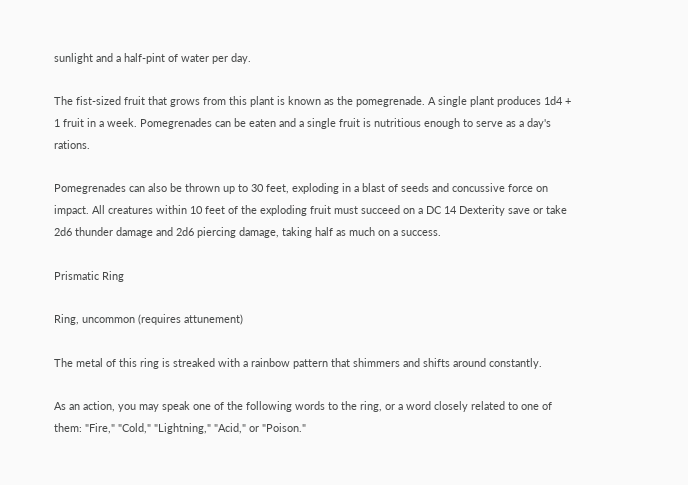sunlight and a half-pint of water per day.

The fist-sized fruit that grows from this plant is known as the pomegrenade. A single plant produces 1d4 + 1 fruit in a week. Pomegrenades can be eaten and a single fruit is nutritious enough to serve as a day's rations.

Pomegrenades can also be thrown up to 30 feet, exploding in a blast of seeds and concussive force on impact. All creatures within 10 feet of the exploding fruit must succeed on a DC 14 Dexterity save or take 2d6 thunder damage and 2d6 piercing damage, taking half as much on a success.

Prismatic Ring

Ring, uncommon (requires attunement)

The metal of this ring is streaked with a rainbow pattern that shimmers and shifts around constantly.

As an action, you may speak one of the following words to the ring, or a word closely related to one of them: "Fire," "Cold," "Lightning," "Acid," or "Poison."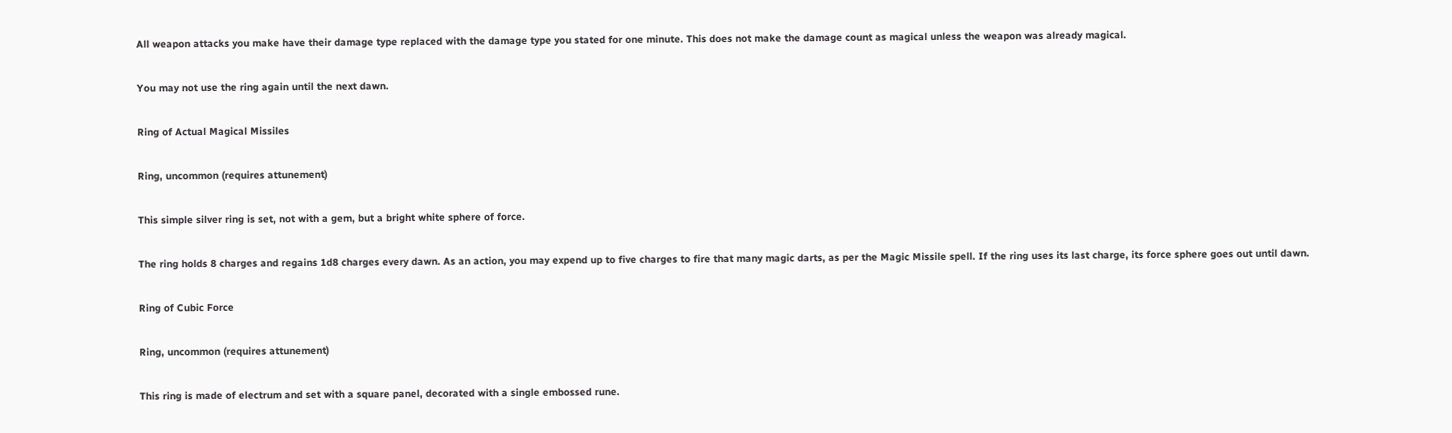All weapon attacks you make have their damage type replaced with the damage type you stated for one minute. This does not make the damage count as magical unless the weapon was already magical.

You may not use the ring again until the next dawn.

Ring of Actual Magical Missiles

Ring, uncommon (requires attunement)

This simple silver ring is set, not with a gem, but a bright white sphere of force.

The ring holds 8 charges and regains 1d8 charges every dawn. As an action, you may expend up to five charges to fire that many magic darts, as per the Magic Missile spell. If the ring uses its last charge, its force sphere goes out until dawn.

Ring of Cubic Force

Ring, uncommon (requires attunement)

This ring is made of electrum and set with a square panel, decorated with a single embossed rune.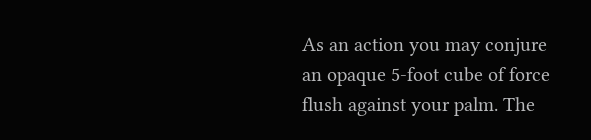As an action you may conjure an opaque 5-foot cube of force flush against your palm. The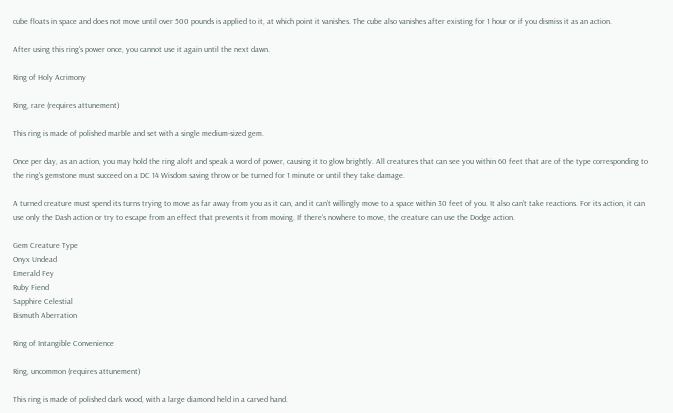cube floats in space and does not move until over 500 pounds is applied to it, at which point it vanishes. The cube also vanishes after existing for 1 hour or if you dismiss it as an action.

After using this ring's power once, you cannot use it again until the next dawn.

Ring of Holy Acrimony

Ring, rare (requires attunement)

This ring is made of polished marble and set with a single medium-sized gem.

Once per day, as an action, you may hold the ring aloft and speak a word of power, causing it to glow brightly. All creatures that can see you within 60 feet that are of the type corresponding to the ring's gemstone must succeed on a DC 14 Wisdom saving throw or be turned for 1 minute or until they take damage.

A turned creature must spend its turns trying to move as far away from you as it can, and it can’t willingly move to a space within 30 feet of you. It also can’t take reactions. For its action, it can use only the Dash action or try to escape from an effect that prevents it from moving. If there’s nowhere to move, the creature can use the Dodge action.

Gem Creature Type
Onyx Undead
Emerald Fey
Ruby Fiend
Sapphire Celestial
Bismuth Aberration

Ring of Intangible Convenience

Ring, uncommon (requires attunement)

This ring is made of polished dark wood, with a large diamond held in a carved hand.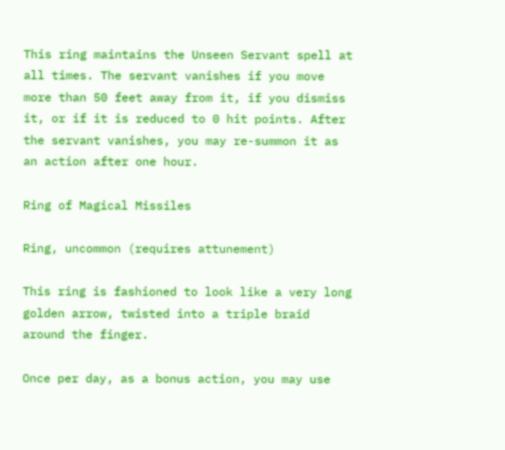This ring maintains the Unseen Servant spell at all times. The servant vanishes if you move more than 50 feet away from it, if you dismiss it, or if it is reduced to 0 hit points. After the servant vanishes, you may re-summon it as an action after one hour.

Ring of Magical Missiles

Ring, uncommon (requires attunement)

This ring is fashioned to look like a very long golden arrow, twisted into a triple braid around the finger.

Once per day, as a bonus action, you may use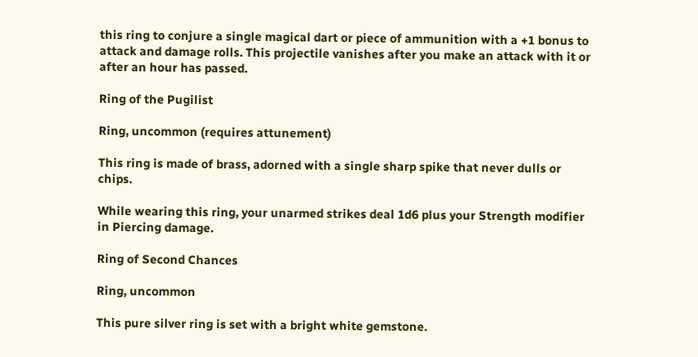this ring to conjure a single magical dart or piece of ammunition with a +1 bonus to attack and damage rolls. This projectile vanishes after you make an attack with it or after an hour has passed.

Ring of the Pugilist

Ring, uncommon (requires attunement)

This ring is made of brass, adorned with a single sharp spike that never dulls or chips.

While wearing this ring, your unarmed strikes deal 1d6 plus your Strength modifier in Piercing damage.

Ring of Second Chances

Ring, uncommon

This pure silver ring is set with a bright white gemstone.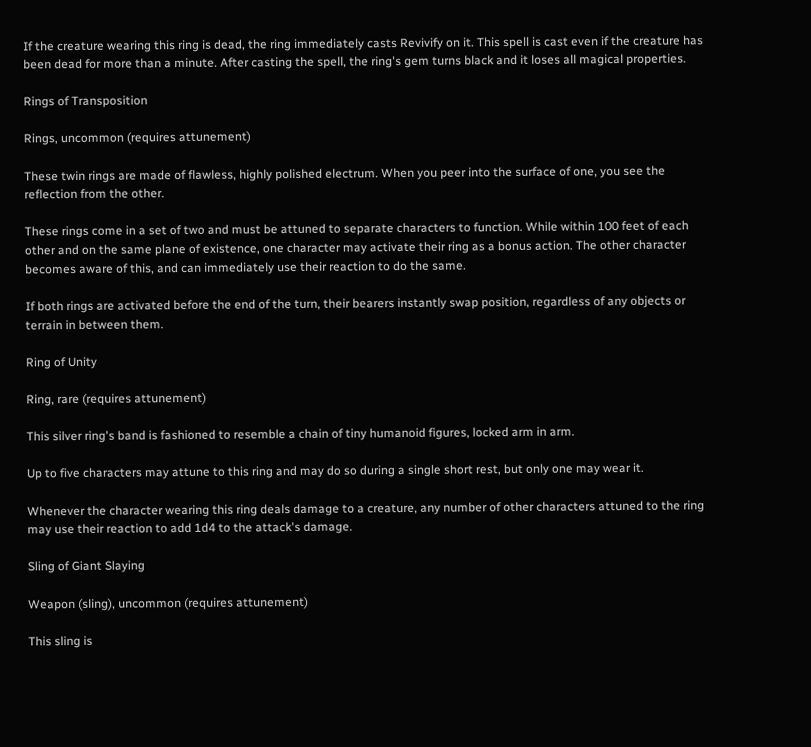If the creature wearing this ring is dead, the ring immediately casts Revivify on it. This spell is cast even if the creature has been dead for more than a minute. After casting the spell, the ring's gem turns black and it loses all magical properties.

Rings of Transposition

Rings, uncommon (requires attunement)

These twin rings are made of flawless, highly polished electrum. When you peer into the surface of one, you see the reflection from the other.

These rings come in a set of two and must be attuned to separate characters to function. While within 100 feet of each other and on the same plane of existence, one character may activate their ring as a bonus action. The other character becomes aware of this, and can immediately use their reaction to do the same.

If both rings are activated before the end of the turn, their bearers instantly swap position, regardless of any objects or terrain in between them.

Ring of Unity

Ring, rare (requires attunement)

This silver ring's band is fashioned to resemble a chain of tiny humanoid figures, locked arm in arm.

Up to five characters may attune to this ring and may do so during a single short rest, but only one may wear it.

Whenever the character wearing this ring deals damage to a creature, any number of other characters attuned to the ring may use their reaction to add 1d4 to the attack's damage.

Sling of Giant Slaying

Weapon (sling), uncommon (requires attunement)

This sling is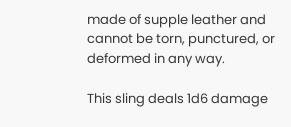made of supple leather and cannot be torn, punctured, or deformed in any way.

This sling deals 1d6 damage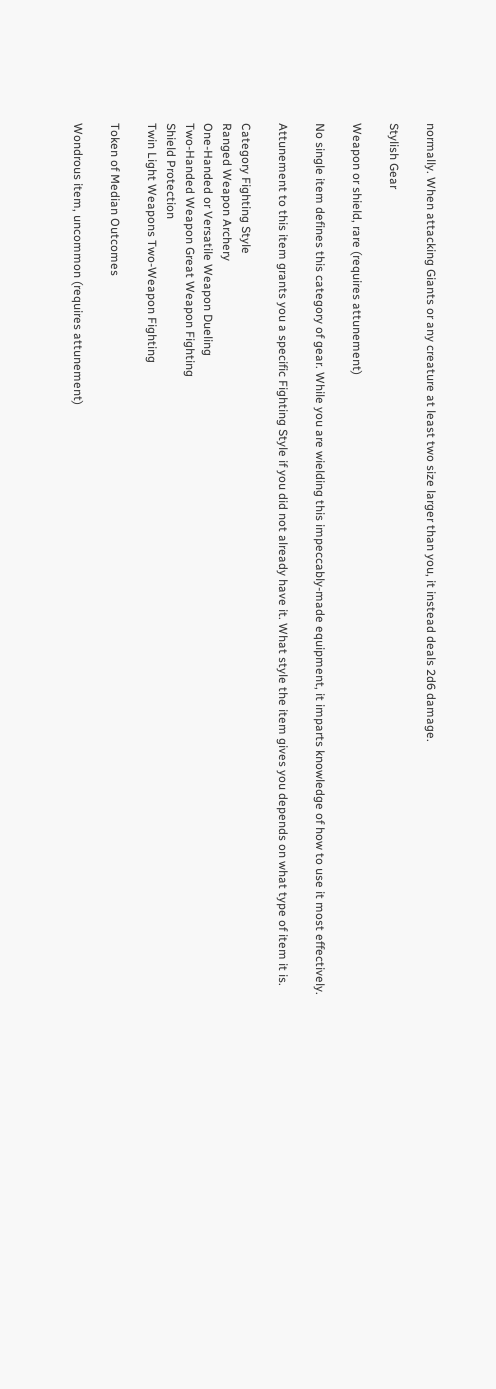normally. When attacking Giants or any creature at least two size larger than you, it instead deals 2d6 damage.

Stylish Gear

Weapon or shield, rare (requires attunement)

No single item defines this category of gear. While you are wielding this impeccably-made equipment, it imparts knowledge of how to use it most effectively.

Attunement to this item grants you a specific Fighting Style if you did not already have it. What style the item gives you depends on what type of item it is.

Category Fighting Style
Ranged Weapon Archery
One-Handed or Versatile Weapon Dueling
Two-Handed Weapon Great Weapon Fighting
Shield Protection
Twin Light Weapons Two-Weapon Fighting

Token of Median Outcomes

Wondrous item, uncommon (requires attunement)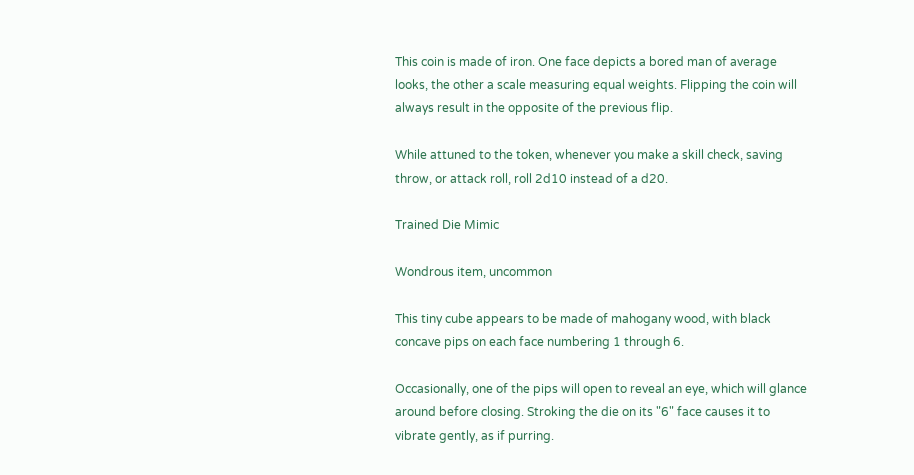This coin is made of iron. One face depicts a bored man of average looks, the other a scale measuring equal weights. Flipping the coin will always result in the opposite of the previous flip.

While attuned to the token, whenever you make a skill check, saving throw, or attack roll, roll 2d10 instead of a d20.

Trained Die Mimic

Wondrous item, uncommon

This tiny cube appears to be made of mahogany wood, with black concave pips on each face numbering 1 through 6.

Occasionally, one of the pips will open to reveal an eye, which will glance around before closing. Stroking the die on its "6" face causes it to vibrate gently, as if purring.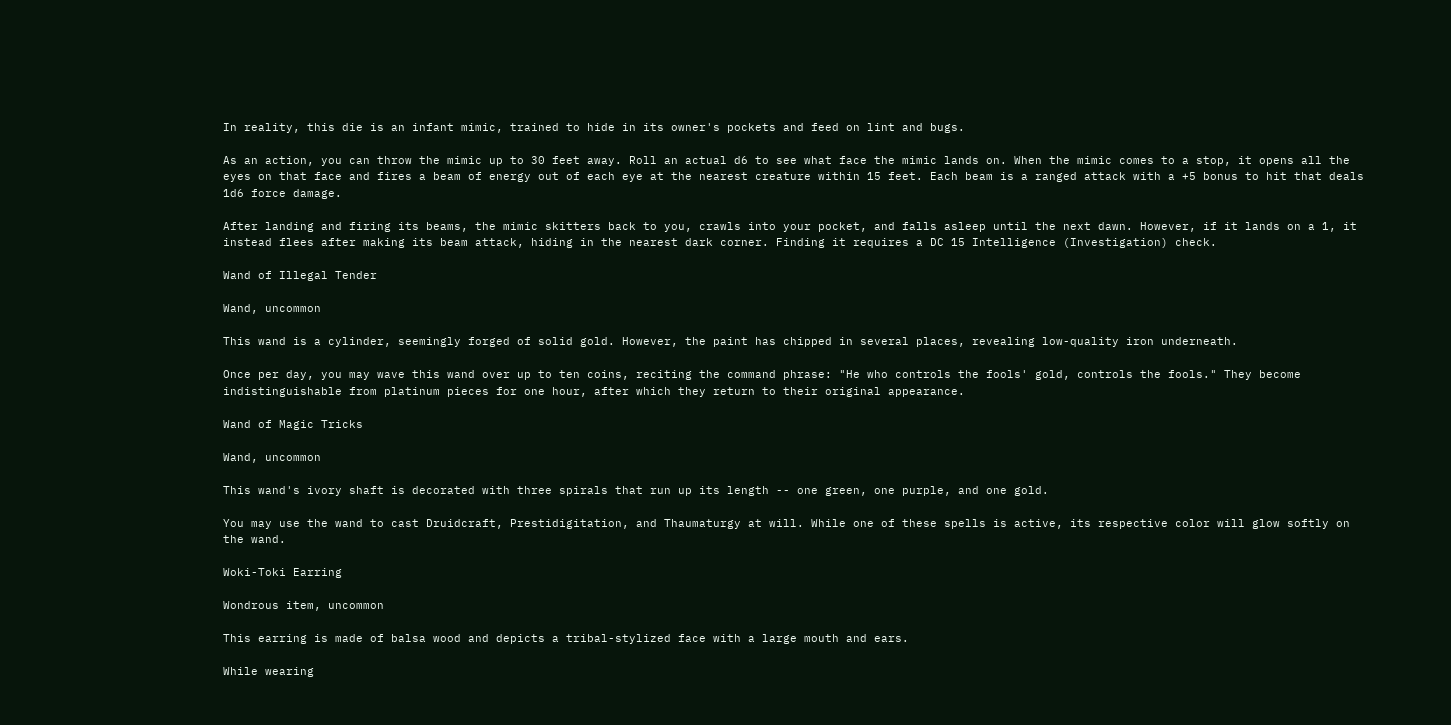In reality, this die is an infant mimic, trained to hide in its owner's pockets and feed on lint and bugs.

As an action, you can throw the mimic up to 30 feet away. Roll an actual d6 to see what face the mimic lands on. When the mimic comes to a stop, it opens all the eyes on that face and fires a beam of energy out of each eye at the nearest creature within 15 feet. Each beam is a ranged attack with a +5 bonus to hit that deals 1d6 force damage.

After landing and firing its beams, the mimic skitters back to you, crawls into your pocket, and falls asleep until the next dawn. However, if it lands on a 1, it instead flees after making its beam attack, hiding in the nearest dark corner. Finding it requires a DC 15 Intelligence (Investigation) check.

Wand of Illegal Tender

Wand, uncommon

This wand is a cylinder, seemingly forged of solid gold. However, the paint has chipped in several places, revealing low-quality iron underneath.

Once per day, you may wave this wand over up to ten coins, reciting the command phrase: "He who controls the fools' gold, controls the fools." They become indistinguishable from platinum pieces for one hour, after which they return to their original appearance.

Wand of Magic Tricks

Wand, uncommon

This wand's ivory shaft is decorated with three spirals that run up its length -- one green, one purple, and one gold.

You may use the wand to cast Druidcraft, Prestidigitation, and Thaumaturgy at will. While one of these spells is active, its respective color will glow softly on the wand.

Woki-Toki Earring

Wondrous item, uncommon

This earring is made of balsa wood and depicts a tribal-stylized face with a large mouth and ears.

While wearing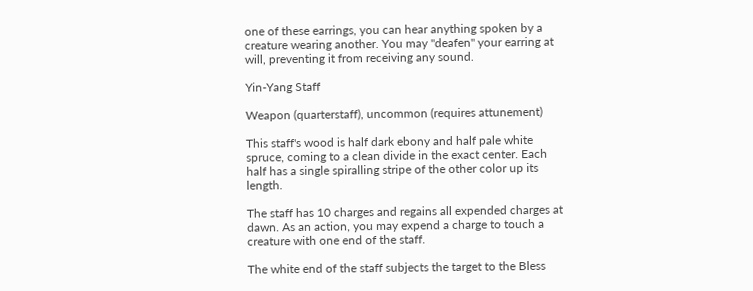one of these earrings, you can hear anything spoken by a creature wearing another. You may "deafen" your earring at will, preventing it from receiving any sound.

Yin-Yang Staff

Weapon (quarterstaff), uncommon (requires attunement)

This staff's wood is half dark ebony and half pale white spruce, coming to a clean divide in the exact center. Each half has a single spiralling stripe of the other color up its length.

The staff has 10 charges and regains all expended charges at dawn. As an action, you may expend a charge to touch a creature with one end of the staff.

The white end of the staff subjects the target to the Bless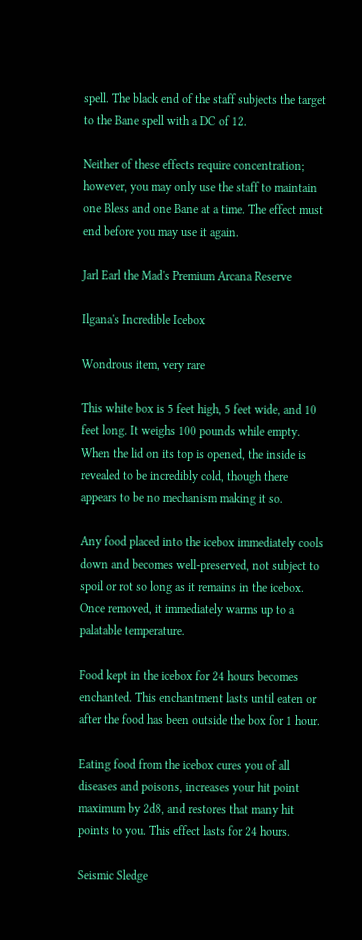spell. The black end of the staff subjects the target to the Bane spell with a DC of 12.

Neither of these effects require concentration; however, you may only use the staff to maintain one Bless and one Bane at a time. The effect must end before you may use it again.

Jarl Earl the Mad's Premium Arcana Reserve

Ilgana's Incredible Icebox

Wondrous item, very rare

This white box is 5 feet high, 5 feet wide, and 10 feet long. It weighs 100 pounds while empty. When the lid on its top is opened, the inside is revealed to be incredibly cold, though there appears to be no mechanism making it so.

Any food placed into the icebox immediately cools down and becomes well-preserved, not subject to spoil or rot so long as it remains in the icebox. Once removed, it immediately warms up to a palatable temperature.

Food kept in the icebox for 24 hours becomes enchanted. This enchantment lasts until eaten or after the food has been outside the box for 1 hour.

Eating food from the icebox cures you of all diseases and poisons, increases your hit point maximum by 2d8, and restores that many hit points to you. This effect lasts for 24 hours.

Seismic Sledge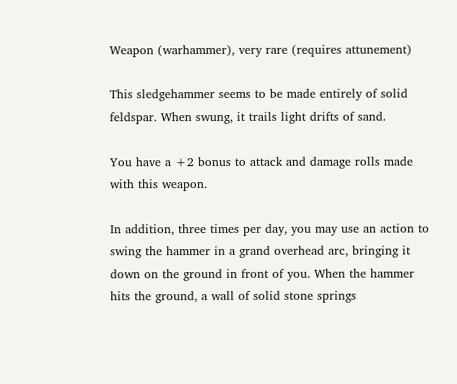Weapon (warhammer), very rare (requires attunement)

This sledgehammer seems to be made entirely of solid feldspar. When swung, it trails light drifts of sand.

You have a +2 bonus to attack and damage rolls made with this weapon.

In addition, three times per day, you may use an action to swing the hammer in a grand overhead arc, bringing it down on the ground in front of you. When the hammer hits the ground, a wall of solid stone springs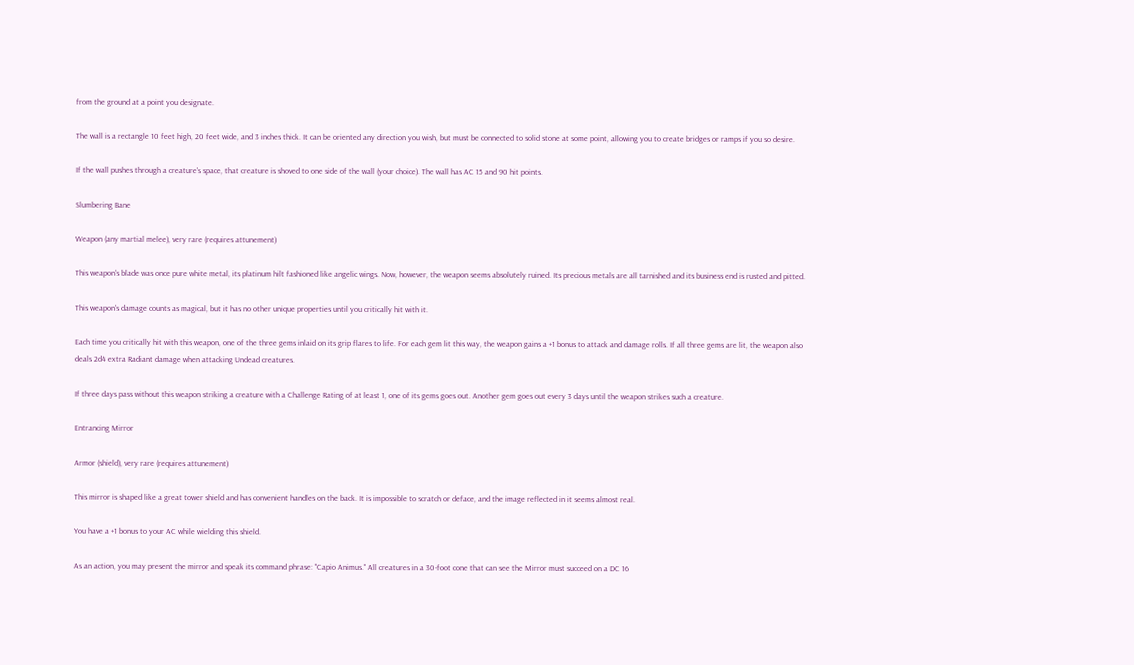from the ground at a point you designate.

The wall is a rectangle 10 feet high, 20 feet wide, and 3 inches thick. It can be oriented any direction you wish, but must be connected to solid stone at some point, allowing you to create bridges or ramps if you so desire.

If the wall pushes through a creature's space, that creature is shoved to one side of the wall (your choice). The wall has AC 15 and 90 hit points.

Slumbering Bane

Weapon (any martial melee), very rare (requires attunement)

This weapon's blade was once pure white metal, its platinum hilt fashioned like angelic wings. Now, however, the weapon seems absolutely ruined. Its precious metals are all tarnished and its business end is rusted and pitted.

This weapon's damage counts as magical, but it has no other unique properties until you critically hit with it.

Each time you critically hit with this weapon, one of the three gems inlaid on its grip flares to life. For each gem lit this way, the weapon gains a +1 bonus to attack and damage rolls. If all three gems are lit, the weapon also deals 2d4 extra Radiant damage when attacking Undead creatures.

If three days pass without this weapon striking a creature with a Challenge Rating of at least 1, one of its gems goes out. Another gem goes out every 3 days until the weapon strikes such a creature.

Entrancing Mirror

Armor (shield), very rare (requires attunement)

This mirror is shaped like a great tower shield and has convenient handles on the back. It is impossible to scratch or deface, and the image reflected in it seems almost real.

You have a +1 bonus to your AC while wielding this shield.

As an action, you may present the mirror and speak its command phrase: "Capio Animus." All creatures in a 30-foot cone that can see the Mirror must succeed on a DC 16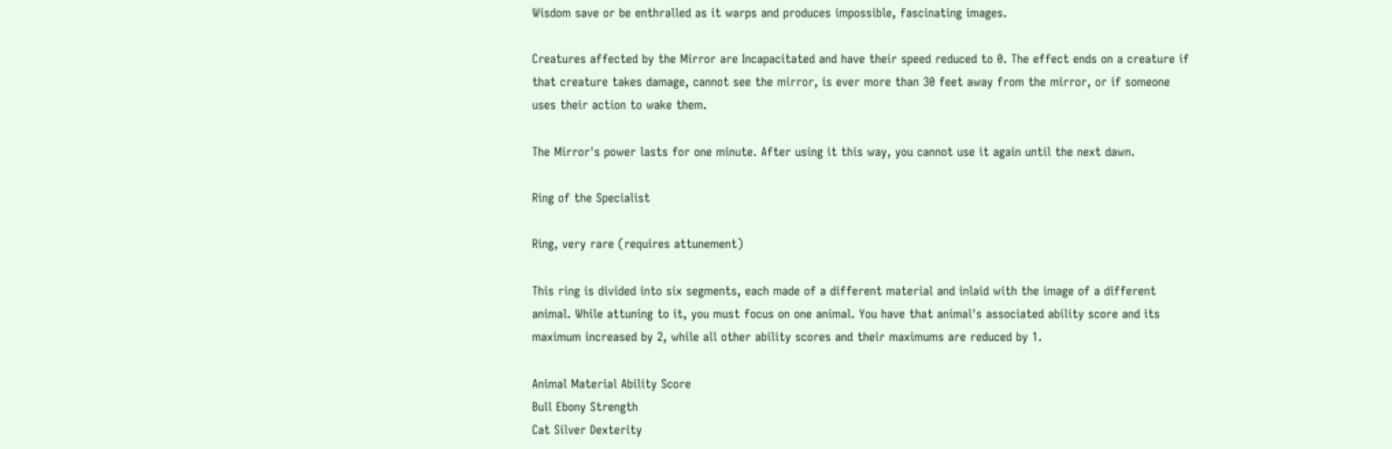Wisdom save or be enthralled as it warps and produces impossible, fascinating images.

Creatures affected by the Mirror are Incapacitated and have their speed reduced to 0. The effect ends on a creature if that creature takes damage, cannot see the mirror, is ever more than 30 feet away from the mirror, or if someone uses their action to wake them.

The Mirror's power lasts for one minute. After using it this way, you cannot use it again until the next dawn.

Ring of the Specialist

Ring, very rare (requires attunement)

This ring is divided into six segments, each made of a different material and inlaid with the image of a different animal. While attuning to it, you must focus on one animal. You have that animal's associated ability score and its maximum increased by 2, while all other ability scores and their maximums are reduced by 1.

Animal Material Ability Score
Bull Ebony Strength
Cat Silver Dexterity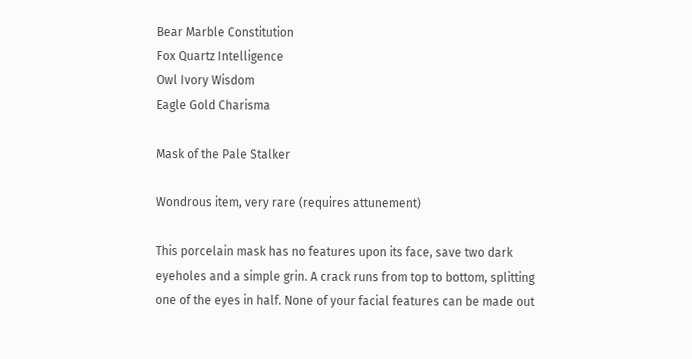Bear Marble Constitution
Fox Quartz Intelligence
Owl Ivory Wisdom
Eagle Gold Charisma

Mask of the Pale Stalker

Wondrous item, very rare (requires attunement)

This porcelain mask has no features upon its face, save two dark eyeholes and a simple grin. A crack runs from top to bottom, splitting one of the eyes in half. None of your facial features can be made out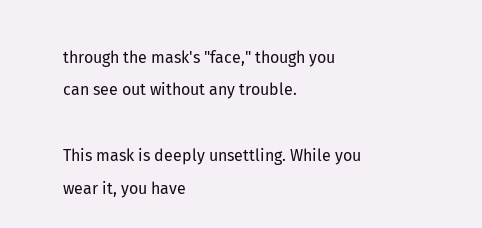through the mask's "face," though you can see out without any trouble.

This mask is deeply unsettling. While you wear it, you have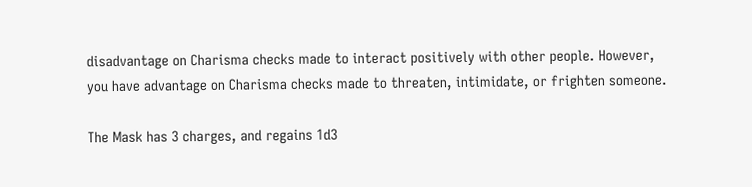disadvantage on Charisma checks made to interact positively with other people. However, you have advantage on Charisma checks made to threaten, intimidate, or frighten someone.

The Mask has 3 charges, and regains 1d3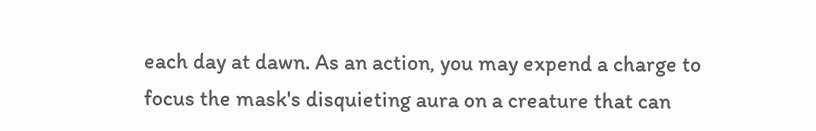each day at dawn. As an action, you may expend a charge to focus the mask's disquieting aura on a creature that can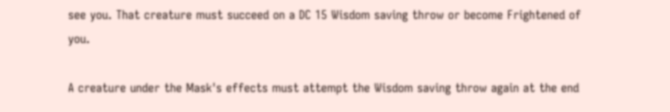see you. That creature must succeed on a DC 15 Wisdom saving throw or become Frightened of you.

A creature under the Mask's effects must attempt the Wisdom saving throw again at the end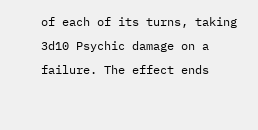of each of its turns, taking 3d10 Psychic damage on a failure. The effect ends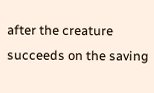after the creature succeeds on the saving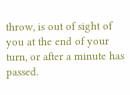throw, is out of sight of you at the end of your turn, or after a minute has passed.